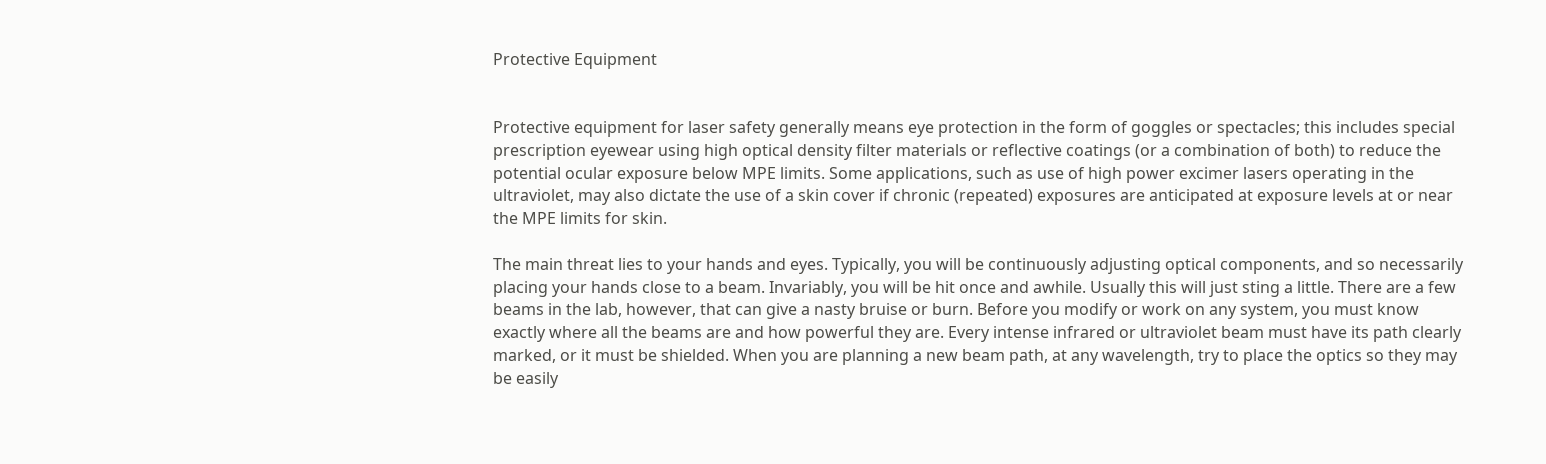Protective Equipment


Protective equipment for laser safety generally means eye protection in the form of goggles or spectacles; this includes special prescription eyewear using high optical density filter materials or reflective coatings (or a combination of both) to reduce the potential ocular exposure below MPE limits. Some applications, such as use of high power excimer lasers operating in the ultraviolet, may also dictate the use of a skin cover if chronic (repeated) exposures are anticipated at exposure levels at or near the MPE limits for skin.

The main threat lies to your hands and eyes. Typically, you will be continuously adjusting optical components, and so necessarily placing your hands close to a beam. Invariably, you will be hit once and awhile. Usually this will just sting a little. There are a few beams in the lab, however, that can give a nasty bruise or burn. Before you modify or work on any system, you must know exactly where all the beams are and how powerful they are. Every intense infrared or ultraviolet beam must have its path clearly marked, or it must be shielded. When you are planning a new beam path, at any wavelength, try to place the optics so they may be easily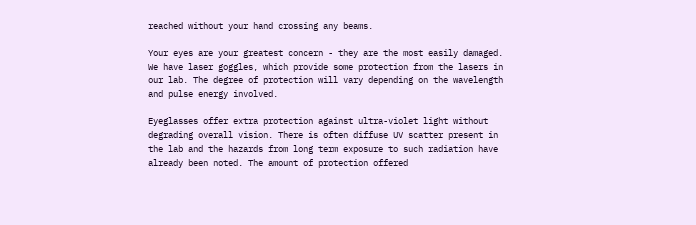reached without your hand crossing any beams.

Your eyes are your greatest concern - they are the most easily damaged. We have laser goggles, which provide some protection from the lasers in our lab. The degree of protection will vary depending on the wavelength and pulse energy involved.

Eyeglasses offer extra protection against ultra-violet light without degrading overall vision. There is often diffuse UV scatter present in the lab and the hazards from long term exposure to such radiation have already been noted. The amount of protection offered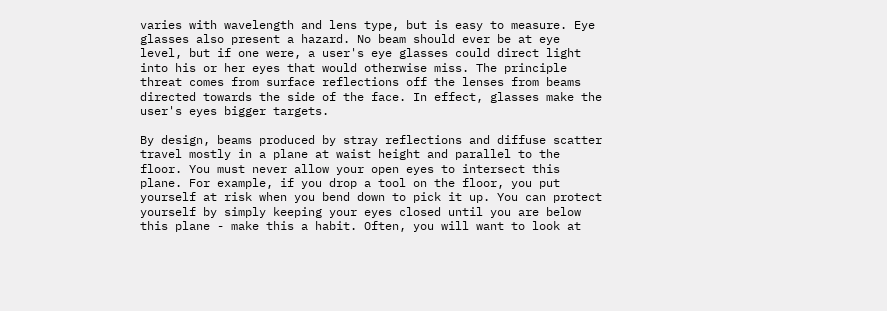varies with wavelength and lens type, but is easy to measure. Eye glasses also present a hazard. No beam should ever be at eye level, but if one were, a user's eye glasses could direct light into his or her eyes that would otherwise miss. The principle threat comes from surface reflections off the lenses from beams directed towards the side of the face. In effect, glasses make the user's eyes bigger targets.

By design, beams produced by stray reflections and diffuse scatter travel mostly in a plane at waist height and parallel to the floor. You must never allow your open eyes to intersect this plane. For example, if you drop a tool on the floor, you put yourself at risk when you bend down to pick it up. You can protect yourself by simply keeping your eyes closed until you are below this plane - make this a habit. Often, you will want to look at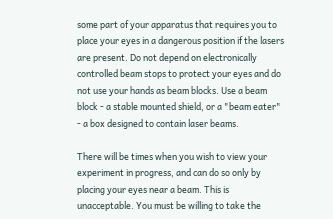some part of your apparatus that requires you to place your eyes in a dangerous position if the lasers are present. Do not depend on electronically controlled beam stops to protect your eyes and do not use your hands as beam blocks. Use a beam block - a stable mounted shield, or a "beam eater" - a box designed to contain laser beams.

There will be times when you wish to view your experiment in progress, and can do so only by placing your eyes near a beam. This is unacceptable. You must be willing to take the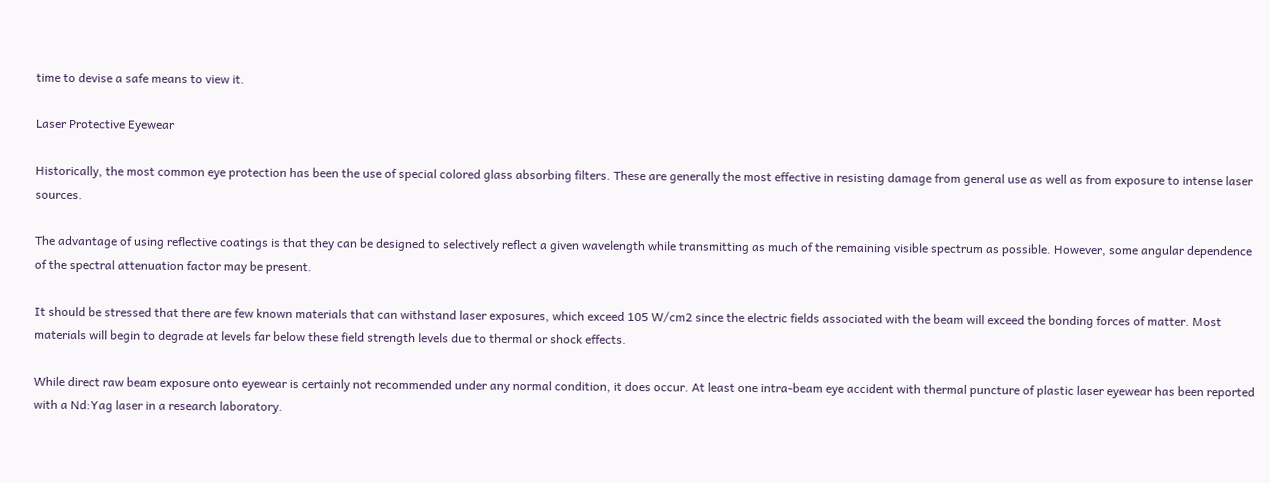time to devise a safe means to view it.

Laser Protective Eyewear

Historically, the most common eye protection has been the use of special colored glass absorbing filters. These are generally the most effective in resisting damage from general use as well as from exposure to intense laser sources.

The advantage of using reflective coatings is that they can be designed to selectively reflect a given wavelength while transmitting as much of the remaining visible spectrum as possible. However, some angular dependence of the spectral attenuation factor may be present.

It should be stressed that there are few known materials that can withstand laser exposures, which exceed 105 W/cm2 since the electric fields associated with the beam will exceed the bonding forces of matter. Most materials will begin to degrade at levels far below these field strength levels due to thermal or shock effects.

While direct raw beam exposure onto eyewear is certainly not recommended under any normal condition, it does occur. At least one intra-beam eye accident with thermal puncture of plastic laser eyewear has been reported with a Nd:Yag laser in a research laboratory.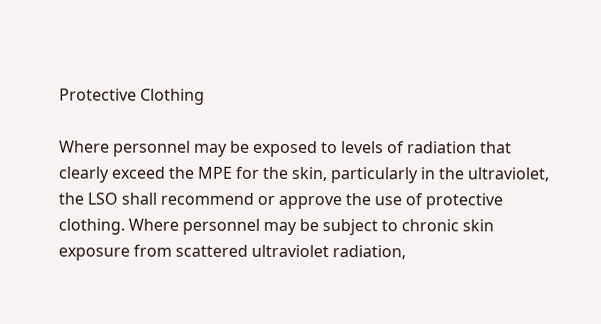Protective Clothing

Where personnel may be exposed to levels of radiation that clearly exceed the MPE for the skin, particularly in the ultraviolet, the LSO shall recommend or approve the use of protective clothing. Where personnel may be subject to chronic skin exposure from scattered ultraviolet radiation,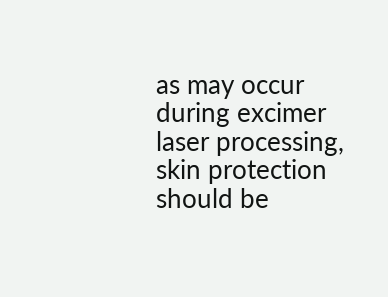as may occur during excimer laser processing, skin protection should be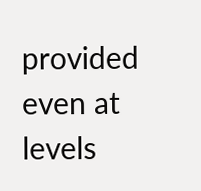provided even at levels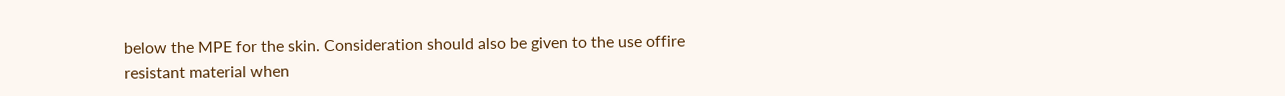below the MPE for the skin. Consideration should also be given to the use offire resistant material when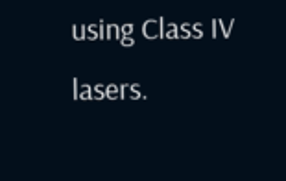using Class IV lasers.